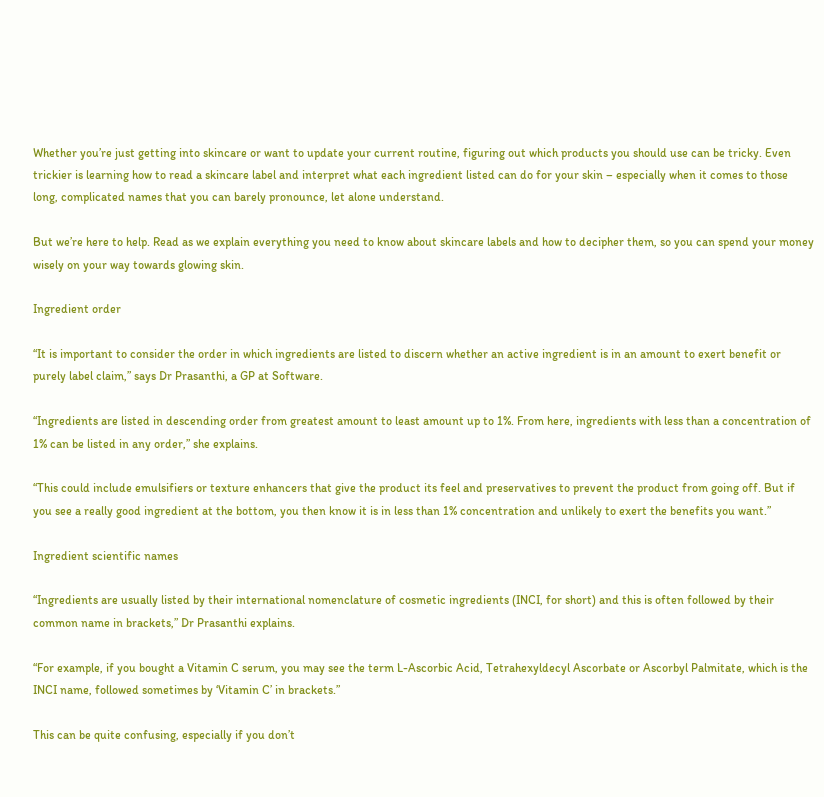Whether you’re just getting into skincare or want to update your current routine, figuring out which products you should use can be tricky. Even trickier is learning how to read a skincare label and interpret what each ingredient listed can do for your skin – especially when it comes to those long, complicated names that you can barely pronounce, let alone understand.

But we’re here to help. Read as we explain everything you need to know about skincare labels and how to decipher them, so you can spend your money wisely on your way towards glowing skin.

Ingredient order

“It is important to consider the order in which ingredients are listed to discern whether an active ingredient is in an amount to exert benefit or purely label claim,” says Dr Prasanthi, a GP at Software.

“Ingredients are listed in descending order from greatest amount to least amount up to 1%. From here, ingredients with less than a concentration of 1% can be listed in any order,” she explains.

“This could include emulsifiers or texture enhancers that give the product its feel and preservatives to prevent the product from going off. But if you see a really good ingredient at the bottom, you then know it is in less than 1% concentration and unlikely to exert the benefits you want.”

Ingredient scientific names

“Ingredients are usually listed by their international nomenclature of cosmetic ingredients (INCI, for short) and this is often followed by their common name in brackets,” Dr Prasanthi explains.

“For example, if you bought a Vitamin C serum, you may see the term L-Ascorbic Acid, Tetrahexyldecyl Ascorbate or Ascorbyl Palmitate, which is the INCI name, followed sometimes by ‘Vitamin C’ in brackets.”

This can be quite confusing, especially if you don’t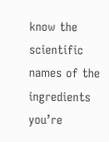know the scientific names of the ingredients you’re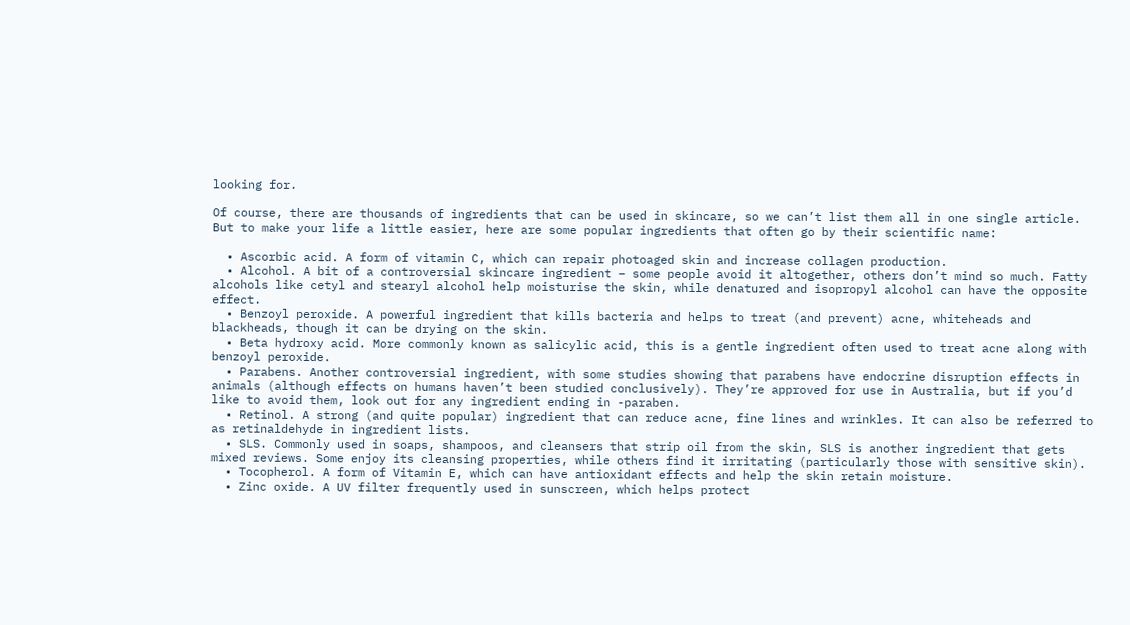looking for.

Of course, there are thousands of ingredients that can be used in skincare, so we can’t list them all in one single article. But to make your life a little easier, here are some popular ingredients that often go by their scientific name:

  • Ascorbic acid. A form of vitamin C, which can repair photoaged skin and increase collagen production.
  • Alcohol. A bit of a controversial skincare ingredient – some people avoid it altogether, others don’t mind so much. Fatty alcohols like cetyl and stearyl alcohol help moisturise the skin, while denatured and isopropyl alcohol can have the opposite effect.
  • Benzoyl peroxide. A powerful ingredient that kills bacteria and helps to treat (and prevent) acne, whiteheads and blackheads, though it can be drying on the skin.
  • Beta hydroxy acid. More commonly known as salicylic acid, this is a gentle ingredient often used to treat acne along with benzoyl peroxide.
  • Parabens. Another controversial ingredient, with some studies showing that parabens have endocrine disruption effects in animals (although effects on humans haven’t been studied conclusively). They’re approved for use in Australia, but if you’d like to avoid them, look out for any ingredient ending in -paraben.
  • Retinol. A strong (and quite popular) ingredient that can reduce acne, fine lines and wrinkles. It can also be referred to as retinaldehyde in ingredient lists.
  • SLS. Commonly used in soaps, shampoos, and cleansers that strip oil from the skin, SLS is another ingredient that gets mixed reviews. Some enjoy its cleansing properties, while others find it irritating (particularly those with sensitive skin).
  • Tocopherol. A form of Vitamin E, which can have antioxidant effects and help the skin retain moisture.
  • Zinc oxide. A UV filter frequently used in sunscreen, which helps protect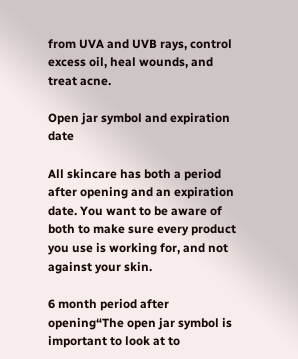from UVA and UVB rays, control excess oil, heal wounds, and treat acne.

Open jar symbol and expiration date

All skincare has both a period after opening and an expiration date. You want to be aware of both to make sure every product you use is working for, and not against your skin.

6 month period after opening“The open jar symbol is important to look at to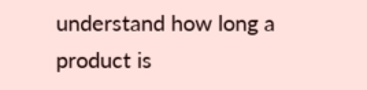understand how long a product is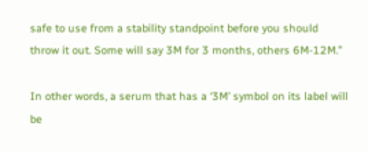safe to use from a stability standpoint before you should throw it out. Some will say 3M for 3 months, others 6M-12M.”

In other words, a serum that has a ‘3M’ symbol on its label will be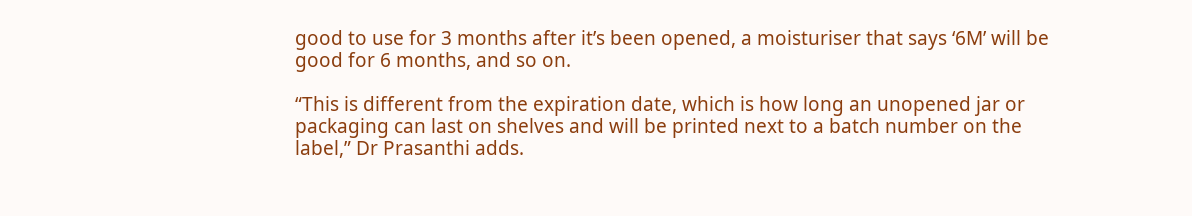good to use for 3 months after it’s been opened, a moisturiser that says ‘6M’ will be good for 6 months, and so on.

“This is different from the expiration date, which is how long an unopened jar or packaging can last on shelves and will be printed next to a batch number on the label,” Dr Prasanthi adds.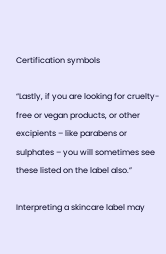Certification symbols

“Lastly, if you are looking for cruelty-free or vegan products, or other excipients – like parabens or sulphates – you will sometimes see these listed on the label also.”

Interpreting a skincare label may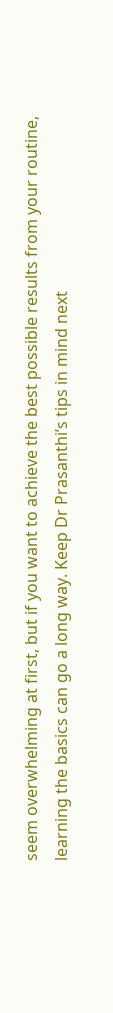seem overwhelming at first, but if you want to achieve the best possible results from your routine, learning the basics can go a long way. Keep Dr Prasanthi’s tips in mind next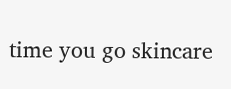time you go skincare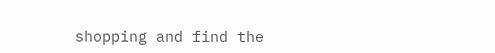shopping and find the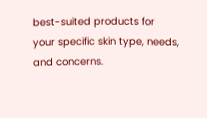best-suited products for your specific skin type, needs, and concerns.